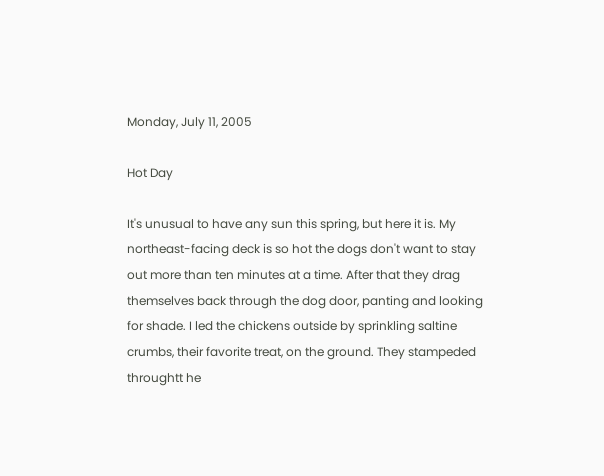Monday, July 11, 2005

Hot Day

It's unusual to have any sun this spring, but here it is. My northeast-facing deck is so hot the dogs don't want to stay out more than ten minutes at a time. After that they drag themselves back through the dog door, panting and looking for shade. I led the chickens outside by sprinkling saltine crumbs, their favorite treat, on the ground. They stampeded throughtt he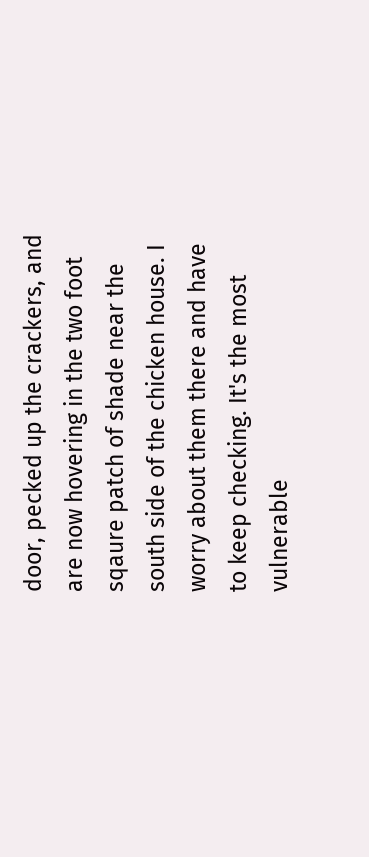door, pecked up the crackers, and are now hovering in the two foot sqaure patch of shade near the south side of the chicken house. I worry about them there and have to keep checking. It's the most vulnerable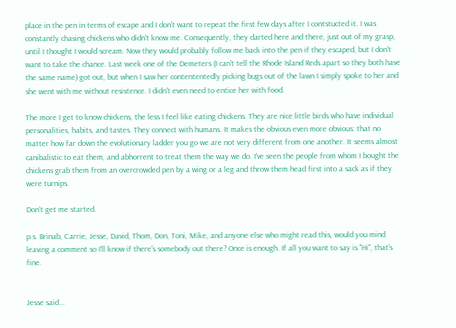place in the pen in terms of escape and I don't want to repeat the first few days after I contstucted it. I was constantly chasing chickens who didn't know me. Consequently, they darted here and there, just out of my grasp, until I thought I would scream. Now they would probably follow me back into the pen if they escaped, but I don't want to take the chance. Last week one of the Demeters (I can't tell the Rhode Island Reds apart so they both have the same name) got out, but when I saw her contententedly picking bugs out of the lawn I simply spoke to her and she went with me without resistence. I didn't even need to entice her with food.

The more I get to know chickens, the less I feel like eating chickens. They are nice little birds who have individual personalities, habits, and tastes. They connect with humans. It makes the obvious even more obvious: that no matter how far down the evolutionary ladder you go we are not very different from one another. It seems almost canibalistic to eat them, and abhorrent to treat them the way we do. I've seen the people from whom I bought the chickens grab them from an overcrowded pen by a wing or a leg and throw them head first into a sack as if they were turnips.

Don't get me started.

p.s. Brinab, Carrie, Jesse, David, Thom, Don, Toni, Mike, and anyone else who might read this, would you mind leaving a comment so I'll know if there's somebody out there? Once is enough. If all you want to say is "Hi", that's fine.


Jesse said...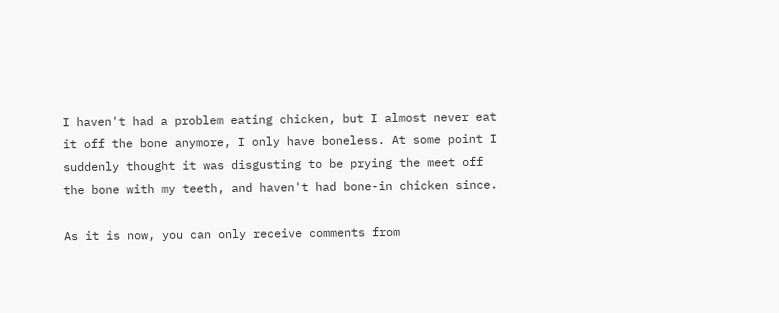I haven't had a problem eating chicken, but I almost never eat it off the bone anymore, I only have boneless. At some point I suddenly thought it was disgusting to be prying the meet off the bone with my teeth, and haven't had bone-in chicken since.

As it is now, you can only receive comments from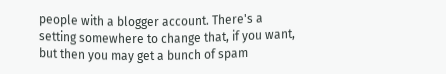people with a blogger account. There's a setting somewhere to change that, if you want, but then you may get a bunch of spam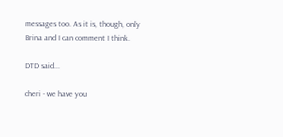messages too. As it is, though, only Brina and I can comment I think.

DTD said...

cheri - we have you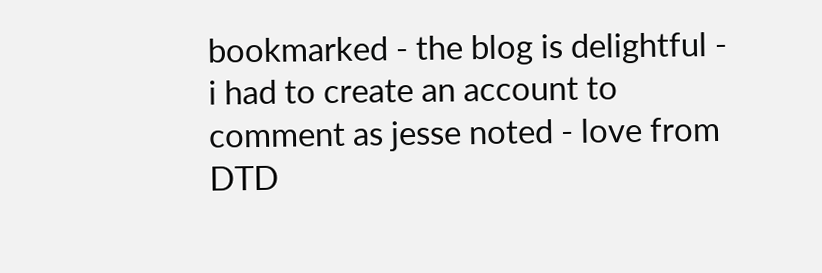bookmarked - the blog is delightful - i had to create an account to comment as jesse noted - love from DTD